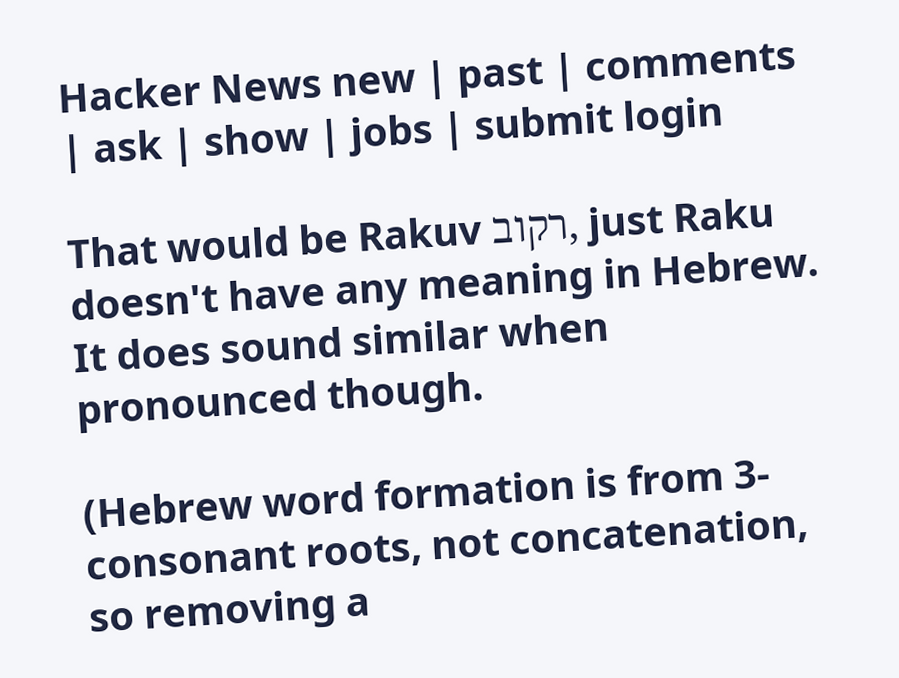Hacker News new | past | comments | ask | show | jobs | submit login

That would be Rakuv רקוב, just Raku doesn't have any meaning in Hebrew. It does sound similar when pronounced though.

(Hebrew word formation is from 3-consonant roots, not concatenation, so removing a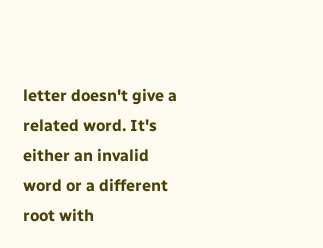letter doesn't give a related word. It's either an invalid word or a different root with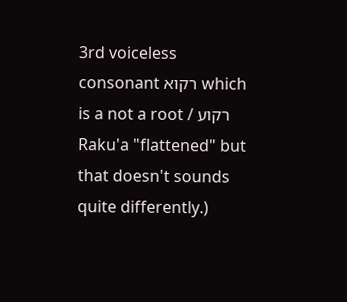3rd voiceless consonant רקוא which is a not a root / רקוע Raku'a "flattened" but that doesn't sounds quite differently.)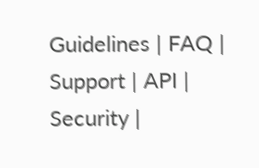Guidelines | FAQ | Support | API | Security |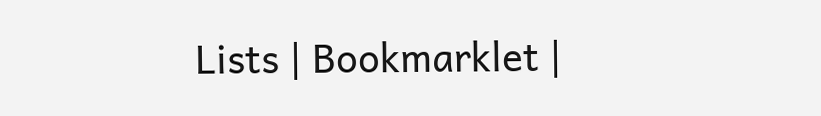Lists | Bookmarklet |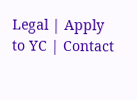Legal | Apply to YC | Contact